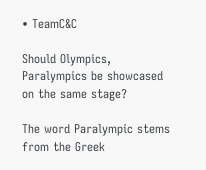• TeamC&C

Should Olympics, Paralympics be showcased on the same stage?

The word Paralympic stems from the Greek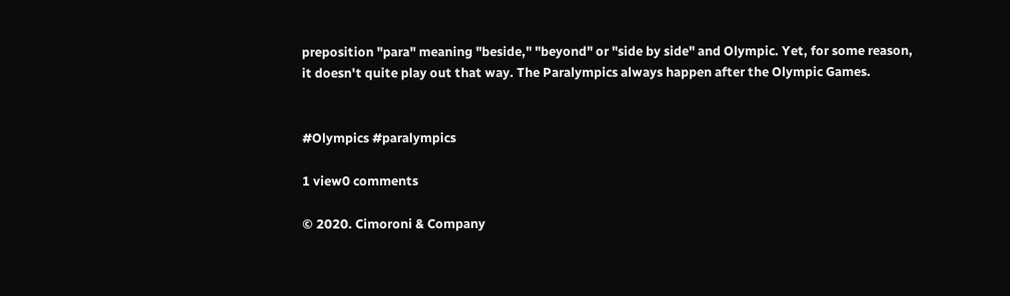preposition "para" meaning "beside," "beyond" or "side by side" and Olympic. Yet, for some reason, it doesn't quite play out that way. The Paralympics always happen after the Olympic Games.


#Olympics #paralympics

1 view0 comments

© 2020. Cimoroni & Company